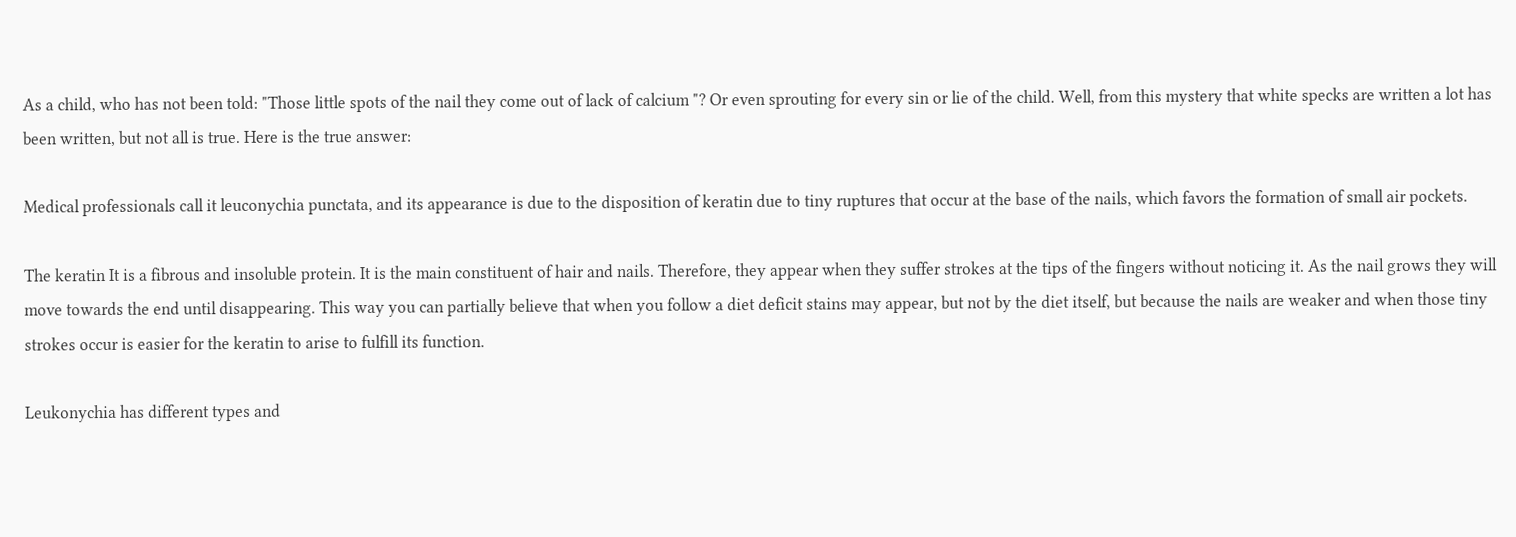As a child, who has not been told: "Those little spots of the nail they come out of lack of calcium "? Or even sprouting for every sin or lie of the child. Well, from this mystery that white specks are written a lot has been written, but not all is true. Here is the true answer:

Medical professionals call it leuconychia punctata, and its appearance is due to the disposition of keratin due to tiny ruptures that occur at the base of the nails, which favors the formation of small air pockets.

The keratin It is a fibrous and insoluble protein. It is the main constituent of hair and nails. Therefore, they appear when they suffer strokes at the tips of the fingers without noticing it. As the nail grows they will move towards the end until disappearing. This way you can partially believe that when you follow a diet deficit stains may appear, but not by the diet itself, but because the nails are weaker and when those tiny strokes occur is easier for the keratin to arise to fulfill its function.

Leukonychia has different types and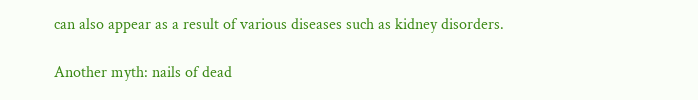can also appear as a result of various diseases such as kidney disorders.

Another myth: nails of dead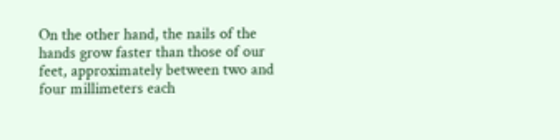On the other hand, the nails of the hands grow faster than those of our feet, approximately between two and four millimeters each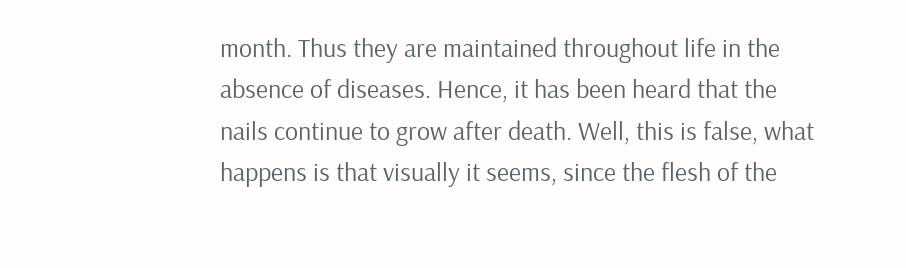month. Thus they are maintained throughout life in the absence of diseases. Hence, it has been heard that the nails continue to grow after death. Well, this is false, what happens is that visually it seems, since the flesh of the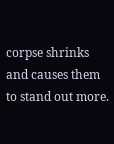corpse shrinks and causes them to stand out more.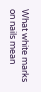What white marks on nails mean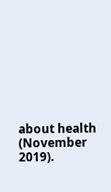about health (November 2019).